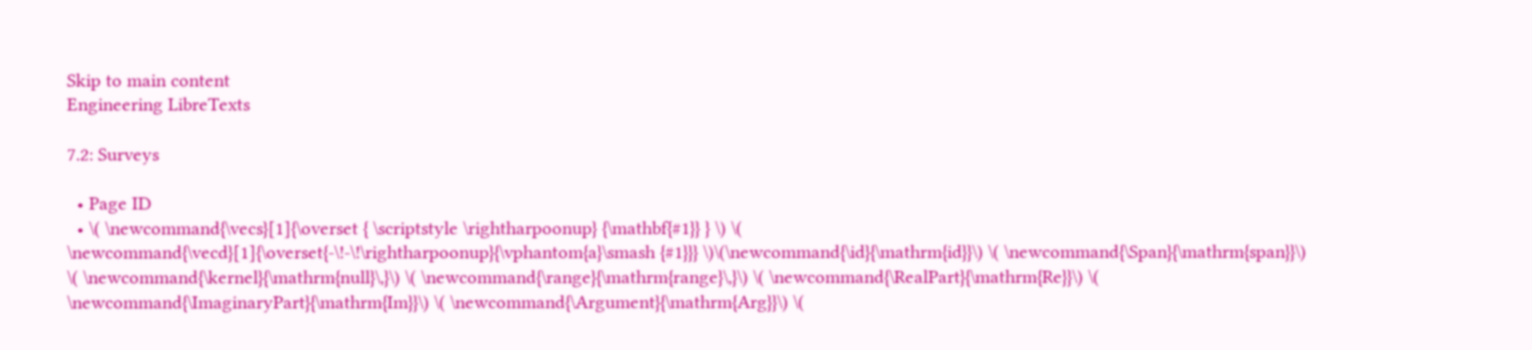Skip to main content
Engineering LibreTexts

7.2: Surveys

  • Page ID
  • \( \newcommand{\vecs}[1]{\overset { \scriptstyle \rightharpoonup} {\mathbf{#1}} } \) \( \newcommand{\vecd}[1]{\overset{-\!-\!\rightharpoonup}{\vphantom{a}\smash {#1}}} \)\(\newcommand{\id}{\mathrm{id}}\) \( \newcommand{\Span}{\mathrm{span}}\) \( \newcommand{\kernel}{\mathrm{null}\,}\) \( \newcommand{\range}{\mathrm{range}\,}\) \( \newcommand{\RealPart}{\mathrm{Re}}\) \( \newcommand{\ImaginaryPart}{\mathrm{Im}}\) \( \newcommand{\Argument}{\mathrm{Arg}}\) \(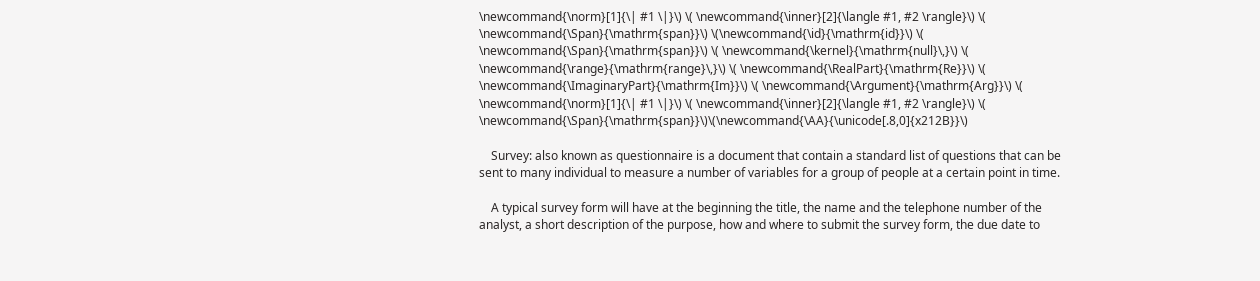\newcommand{\norm}[1]{\| #1 \|}\) \( \newcommand{\inner}[2]{\langle #1, #2 \rangle}\) \( \newcommand{\Span}{\mathrm{span}}\) \(\newcommand{\id}{\mathrm{id}}\) \( \newcommand{\Span}{\mathrm{span}}\) \( \newcommand{\kernel}{\mathrm{null}\,}\) \( \newcommand{\range}{\mathrm{range}\,}\) \( \newcommand{\RealPart}{\mathrm{Re}}\) \( \newcommand{\ImaginaryPart}{\mathrm{Im}}\) \( \newcommand{\Argument}{\mathrm{Arg}}\) \( \newcommand{\norm}[1]{\| #1 \|}\) \( \newcommand{\inner}[2]{\langle #1, #2 \rangle}\) \( \newcommand{\Span}{\mathrm{span}}\)\(\newcommand{\AA}{\unicode[.8,0]{x212B}}\)

    Survey: also known as questionnaire is a document that contain a standard list of questions that can be sent to many individual to measure a number of variables for a group of people at a certain point in time.

    A typical survey form will have at the beginning the title, the name and the telephone number of the analyst, a short description of the purpose, how and where to submit the survey form, the due date to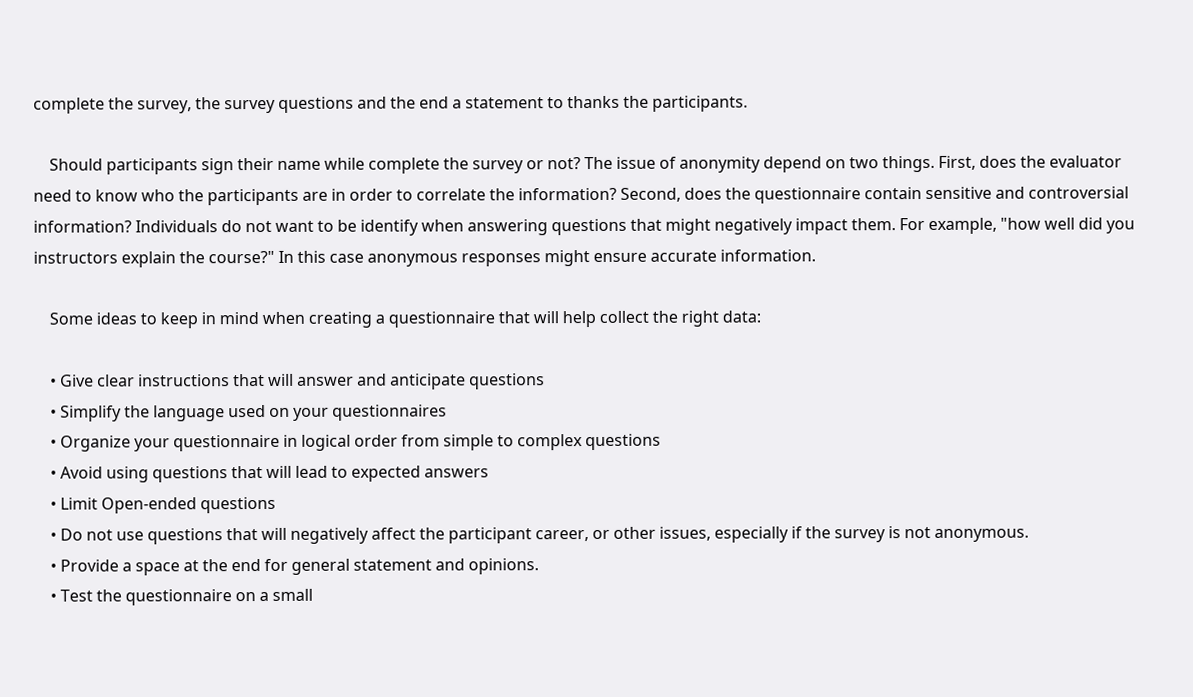complete the survey, the survey questions and the end a statement to thanks the participants.

    Should participants sign their name while complete the survey or not? The issue of anonymity depend on two things. First, does the evaluator need to know who the participants are in order to correlate the information? Second, does the questionnaire contain sensitive and controversial information? Individuals do not want to be identify when answering questions that might negatively impact them. For example, "how well did you instructors explain the course?" In this case anonymous responses might ensure accurate information.

    Some ideas to keep in mind when creating a questionnaire that will help collect the right data:

    • Give clear instructions that will answer and anticipate questions
    • Simplify the language used on your questionnaires
    • Organize your questionnaire in logical order from simple to complex questions
    • Avoid using questions that will lead to expected answers
    • Limit Open-ended questions
    • Do not use questions that will negatively affect the participant career, or other issues, especially if the survey is not anonymous.
    • Provide a space at the end for general statement and opinions.
    • Test the questionnaire on a small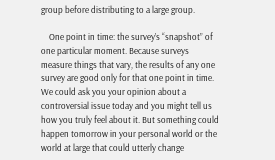group before distributing to a large group.

    One point in time: the survey’s “snapshot” of one particular moment. Because surveys measure things that vary, the results of any one survey are good only for that one point in time. We could ask you your opinion about a controversial issue today and you might tell us how you truly feel about it. But something could happen tomorrow in your personal world or the world at large that could utterly change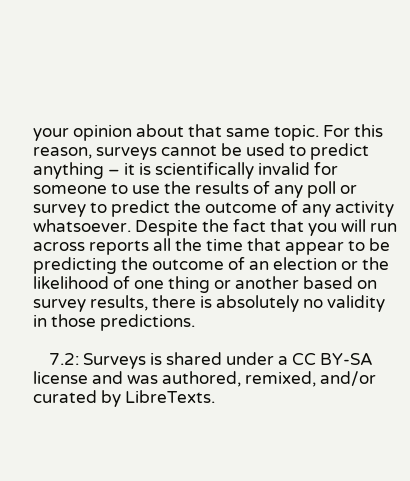your opinion about that same topic. For this reason, surveys cannot be used to predict anything – it is scientifically invalid for someone to use the results of any poll or survey to predict the outcome of any activity whatsoever. Despite the fact that you will run across reports all the time that appear to be predicting the outcome of an election or the likelihood of one thing or another based on survey results, there is absolutely no validity in those predictions.

    7.2: Surveys is shared under a CC BY-SA license and was authored, remixed, and/or curated by LibreTexts.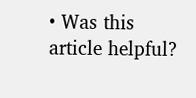• Was this article helpful?